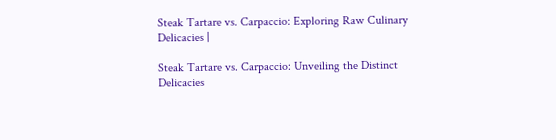Steak Tartare vs. Carpaccio: Exploring Raw Culinary Delicacies |

Steak Tartare vs. Carpaccio: Unveiling the Distinct Delicacies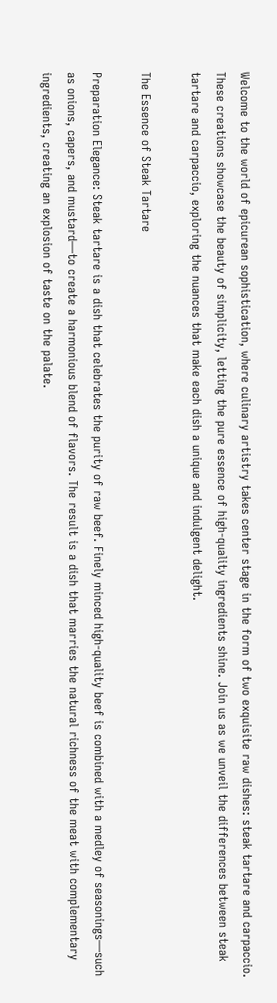Welcome to the world of epicurean sophistication, where culinary artistry takes center stage in the form of two exquisite raw dishes: steak tartare and carpaccio. These creations showcase the beauty of simplicity, letting the pure essence of high-quality ingredients shine. Join us as we unveil the differences between steak tartare and carpaccio, exploring the nuances that make each dish a unique and indulgent delight.

The Essence of Steak Tartare

Preparation Elegance: Steak tartare is a dish that celebrates the purity of raw beef. Finely minced high-quality beef is combined with a medley of seasonings—such as onions, capers, and mustard—to create a harmonious blend of flavors. The result is a dish that marries the natural richness of the meat with complementary ingredients, creating an explosion of taste on the palate.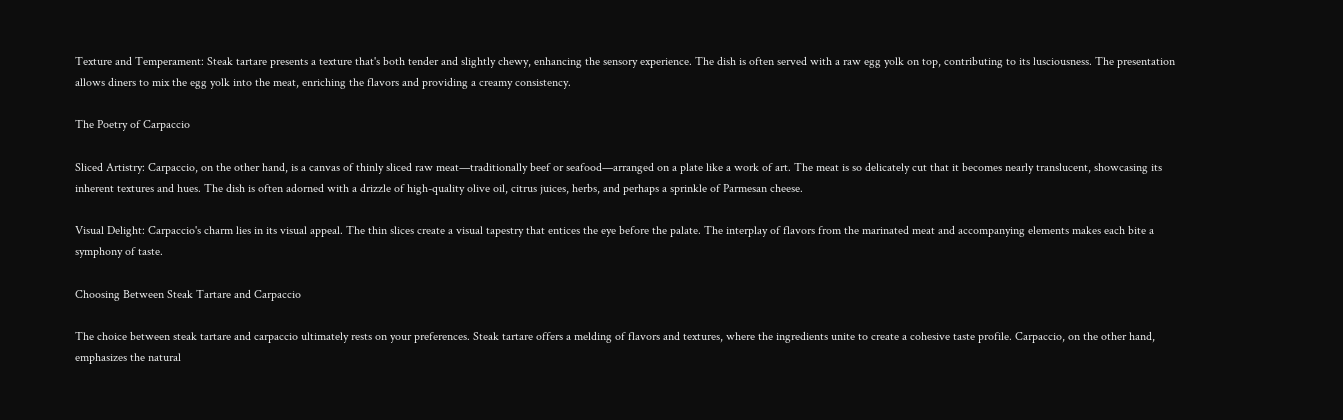Texture and Temperament: Steak tartare presents a texture that's both tender and slightly chewy, enhancing the sensory experience. The dish is often served with a raw egg yolk on top, contributing to its lusciousness. The presentation allows diners to mix the egg yolk into the meat, enriching the flavors and providing a creamy consistency.

The Poetry of Carpaccio

Sliced Artistry: Carpaccio, on the other hand, is a canvas of thinly sliced raw meat—traditionally beef or seafood—arranged on a plate like a work of art. The meat is so delicately cut that it becomes nearly translucent, showcasing its inherent textures and hues. The dish is often adorned with a drizzle of high-quality olive oil, citrus juices, herbs, and perhaps a sprinkle of Parmesan cheese.

Visual Delight: Carpaccio's charm lies in its visual appeal. The thin slices create a visual tapestry that entices the eye before the palate. The interplay of flavors from the marinated meat and accompanying elements makes each bite a symphony of taste.

Choosing Between Steak Tartare and Carpaccio

The choice between steak tartare and carpaccio ultimately rests on your preferences. Steak tartare offers a melding of flavors and textures, where the ingredients unite to create a cohesive taste profile. Carpaccio, on the other hand, emphasizes the natural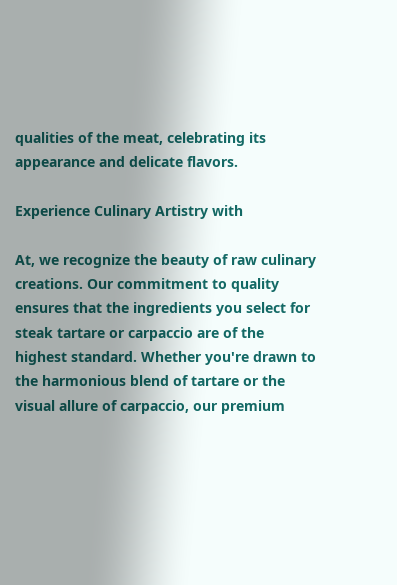qualities of the meat, celebrating its appearance and delicate flavors.

Experience Culinary Artistry with

At, we recognize the beauty of raw culinary creations. Our commitment to quality ensures that the ingredients you select for steak tartare or carpaccio are of the highest standard. Whether you're drawn to the harmonious blend of tartare or the visual allure of carpaccio, our premium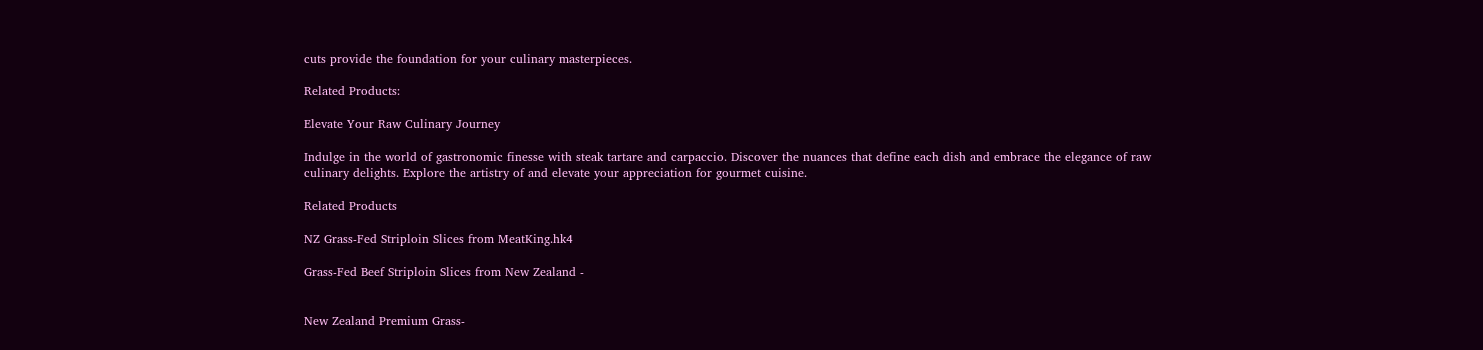cuts provide the foundation for your culinary masterpieces.

Related Products:

Elevate Your Raw Culinary Journey

Indulge in the world of gastronomic finesse with steak tartare and carpaccio. Discover the nuances that define each dish and embrace the elegance of raw culinary delights. Explore the artistry of and elevate your appreciation for gourmet cuisine.

Related Products

NZ Grass-Fed Striploin Slices from MeatKing.hk4

Grass-Fed Beef Striploin Slices from New Zealand -


New Zealand Premium Grass-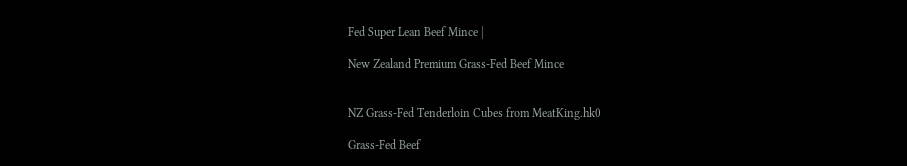Fed Super Lean Beef Mince |

New Zealand Premium Grass-Fed Beef Mince


NZ Grass-Fed Tenderloin Cubes from MeatKing.hk0

Grass-Fed Beef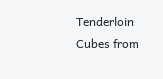Tenderloin Cubes from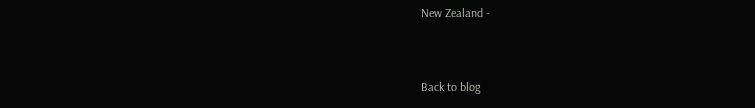New Zealand -


Back to blog